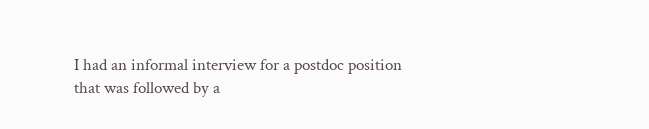I had an informal interview for a postdoc position that was followed by a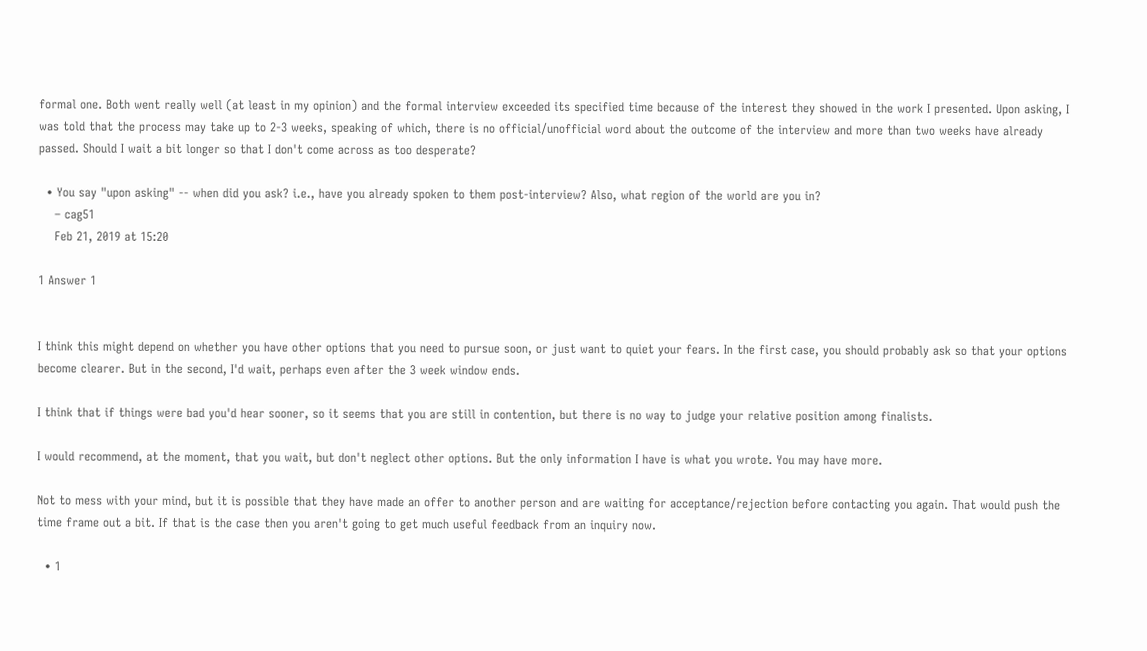formal one. Both went really well (at least in my opinion) and the formal interview exceeded its specified time because of the interest they showed in the work I presented. Upon asking, I was told that the process may take up to 2-3 weeks, speaking of which, there is no official/unofficial word about the outcome of the interview and more than two weeks have already passed. Should I wait a bit longer so that I don't come across as too desperate?

  • You say "upon asking" -- when did you ask? i.e., have you already spoken to them post-interview? Also, what region of the world are you in?
    – cag51
    Feb 21, 2019 at 15:20

1 Answer 1


I think this might depend on whether you have other options that you need to pursue soon, or just want to quiet your fears. In the first case, you should probably ask so that your options become clearer. But in the second, I'd wait, perhaps even after the 3 week window ends.

I think that if things were bad you'd hear sooner, so it seems that you are still in contention, but there is no way to judge your relative position among finalists.

I would recommend, at the moment, that you wait, but don't neglect other options. But the only information I have is what you wrote. You may have more.

Not to mess with your mind, but it is possible that they have made an offer to another person and are waiting for acceptance/rejection before contacting you again. That would push the time frame out a bit. If that is the case then you aren't going to get much useful feedback from an inquiry now.

  • 1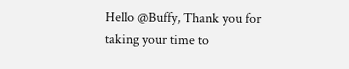Hello @Buffy, Thank you for taking your time to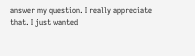answer my question. I really appreciate that. I just wanted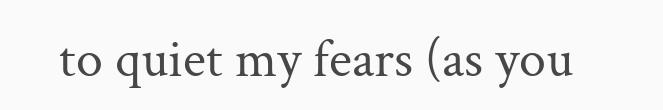to quiet my fears (as you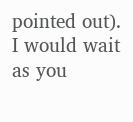pointed out). I would wait as you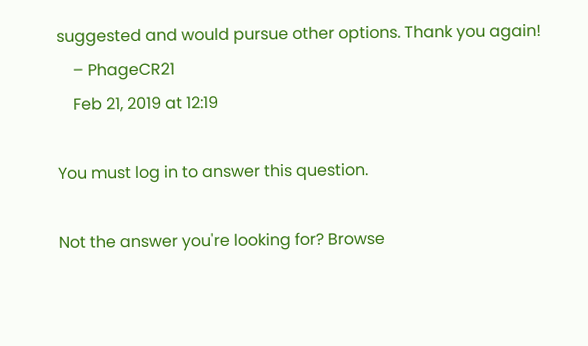suggested and would pursue other options. Thank you again!
    – PhageCR21
    Feb 21, 2019 at 12:19

You must log in to answer this question.

Not the answer you're looking for? Browse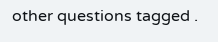other questions tagged .